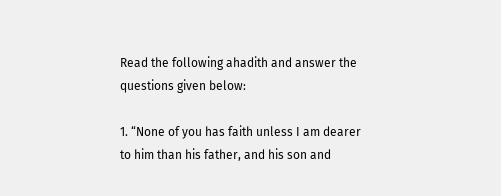Read the following ahadith and answer the questions given below:

1. “None of you has faith unless I am dearer to him than his father, and his son and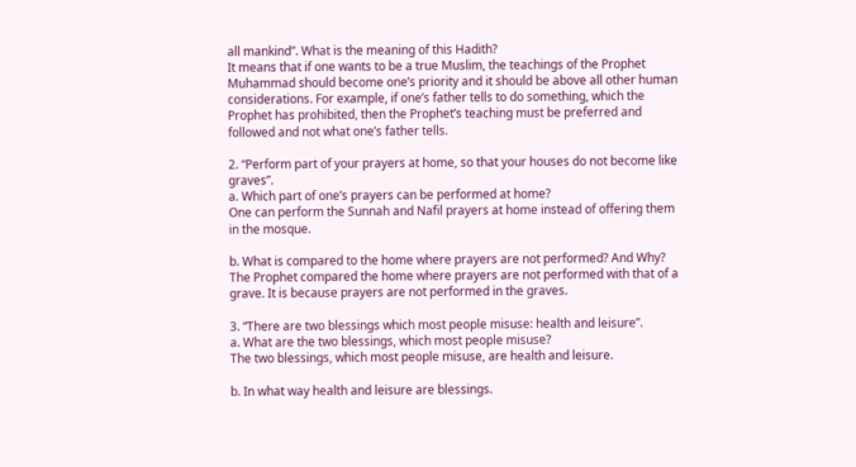all mankind”. What is the meaning of this Hadith?
It means that if one wants to be a true Muslim, the teachings of the Prophet Muhammad should become one’s priority and it should be above all other human considerations. For example, if one’s father tells to do something, which the Prophet has prohibited, then the Prophet’s teaching must be preferred and followed and not what one’s father tells.

2. “Perform part of your prayers at home, so that your houses do not become like graves”.
a. Which part of one’s prayers can be performed at home?
One can perform the Sunnah and Nafil prayers at home instead of offering them in the mosque.

b. What is compared to the home where prayers are not performed? And Why?
The Prophet compared the home where prayers are not performed with that of a grave. It is because prayers are not performed in the graves.

3. “There are two blessings which most people misuse: health and leisure”.
a. What are the two blessings, which most people misuse?
The two blessings, which most people misuse, are health and leisure.

b. In what way health and leisure are blessings.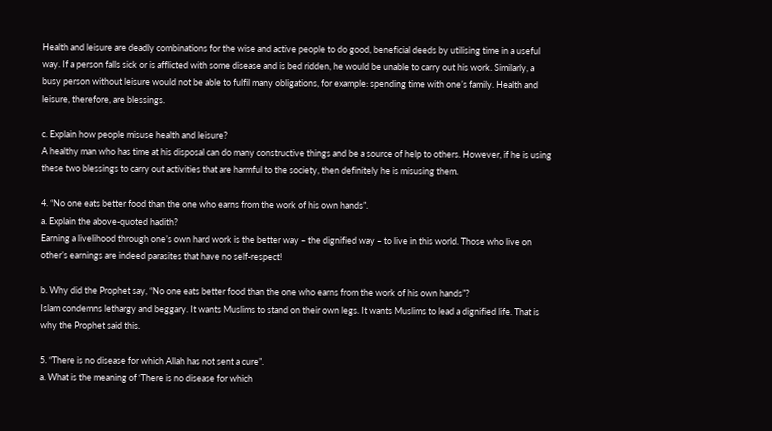Health and leisure are deadly combinations for the wise and active people to do good, beneficial deeds by utilising time in a useful way. If a person falls sick or is afflicted with some disease and is bed ridden, he would be unable to carry out his work. Similarly, a busy person without leisure would not be able to fulfil many obligations, for example: spending time with one’s family. Health and leisure, therefore, are blessings.

c. Explain how people misuse health and leisure?
A healthy man who has time at his disposal can do many constructive things and be a source of help to others. However, if he is using these two blessings to carry out activities that are harmful to the society, then definitely he is misusing them.

4. “No one eats better food than the one who earns from the work of his own hands”.
a. Explain the above-quoted hadith?
Earning a livelihood through one’s own hard work is the better way – the dignified way – to live in this world. Those who live on other’s earnings are indeed parasites that have no self-respect!

b. Why did the Prophet say, “No one eats better food than the one who earns from the work of his own hands”?
Islam condemns lethargy and beggary. It wants Muslims to stand on their own legs. It wants Muslims to lead a dignified life. That is why the Prophet said this.

5. “There is no disease for which Allah has not sent a cure”.
a. What is the meaning of ‘There is no disease for which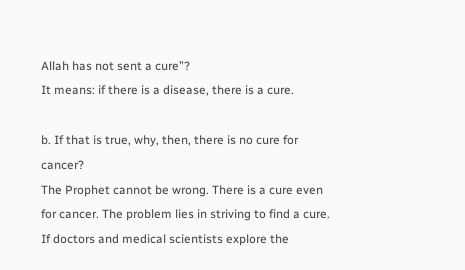Allah has not sent a cure”?
It means: if there is a disease, there is a cure.

b. If that is true, why, then, there is no cure for cancer?
The Prophet cannot be wrong. There is a cure even for cancer. The problem lies in striving to find a cure. If doctors and medical scientists explore the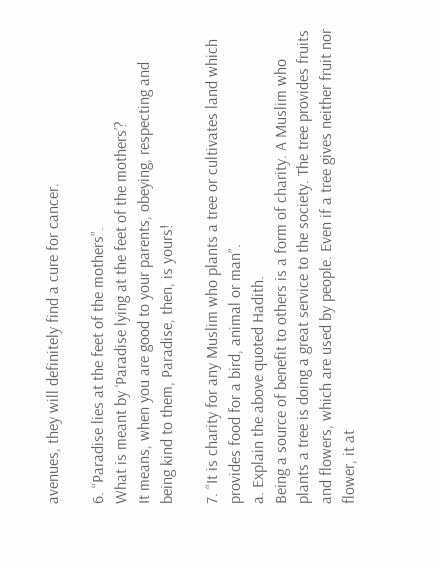avenues, they will definitely find a cure for cancer.

6. “Paradise lies at the feet of the mothers”.
What is meant by ‘Paradise lying at the feet of the mothers’?
It means, when you are good to your parents, obeying, respecting and being kind to them, Paradise, then, is yours!

7. “It is charity for any Muslim who plants a tree or cultivates land which provides food for a bird, animal or man”.
a. Explain the above quoted Hadith.
Being a source of benefit to others is a form of charity. A Muslim who plants a tree is doing a great service to the society. The tree provides fruits and flowers, which are used by people. Even if a tree gives neither fruit nor flower, it at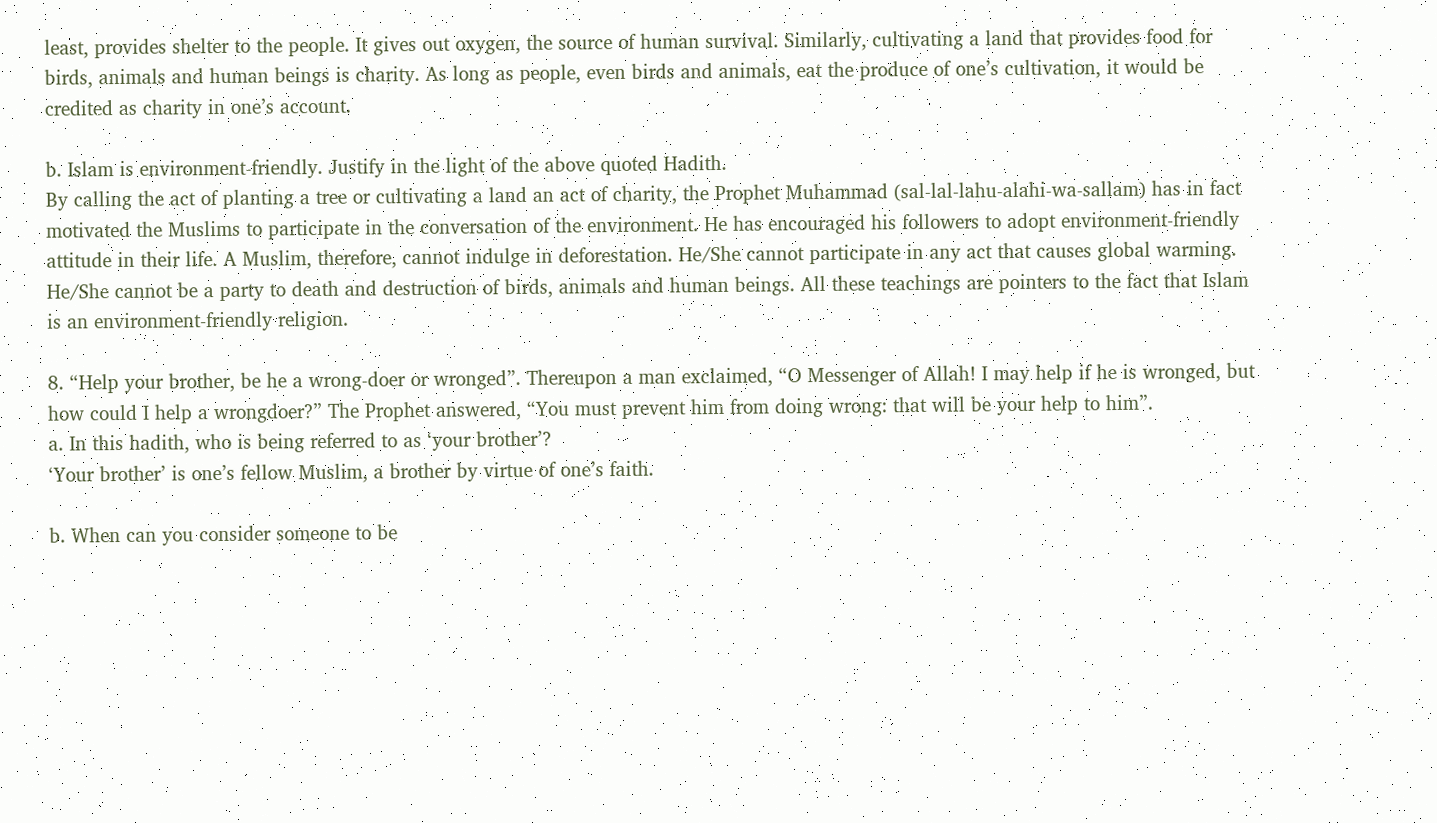least, provides shelter to the people. It gives out oxygen, the source of human survival. Similarly, cultivating a land that provides food for birds, animals and human beings is charity. As long as people, even birds and animals, eat the produce of one’s cultivation, it would be credited as charity in one’s account.

b. Islam is environment-friendly. Justify in the light of the above quoted Hadith.
By calling the act of planting a tree or cultivating a land an act of charity, the Prophet Muhammad (sal-lal-lahu-alahi-wa-sallam) has in fact motivated the Muslims to participate in the conversation of the environment. He has encouraged his followers to adopt environment-friendly attitude in their life. A Muslim, therefore, cannot indulge in deforestation. He/She cannot participate in any act that causes global warming. He/She cannot be a party to death and destruction of birds, animals and human beings. All these teachings are pointers to the fact that Islam is an environment-friendly religion.

8. “Help your brother, be he a wrong-doer or wronged”. Thereupon a man exclaimed, “O Messenger of Allah! I may help if he is wronged, but how could I help a wrongdoer?” The Prophet answered, “You must prevent him from doing wrong: that will be your help to him”.
a. In this hadith, who is being referred to as ‘your brother’?
‘Your brother’ is one’s fellow Muslim, a brother by virtue of one’s faith.

b. When can you consider someone to be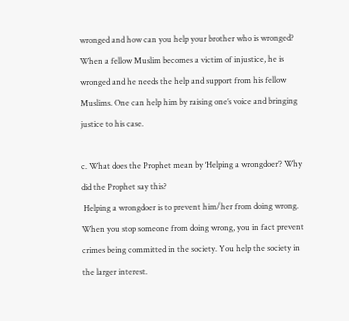wronged and how can you help your brother who is wronged?
When a fellow Muslim becomes a victim of injustice, he is wronged and he needs the help and support from his fellow Muslims. One can help him by raising one’s voice and bringing justice to his case.

c. What does the Prophet mean by ‘Helping a wrongdoer’? Why did the Prophet say this?
 Helping a wrongdoer is to prevent him/her from doing wrong. When you stop someone from doing wrong, you in fact prevent crimes being committed in the society. You help the society in the larger interest.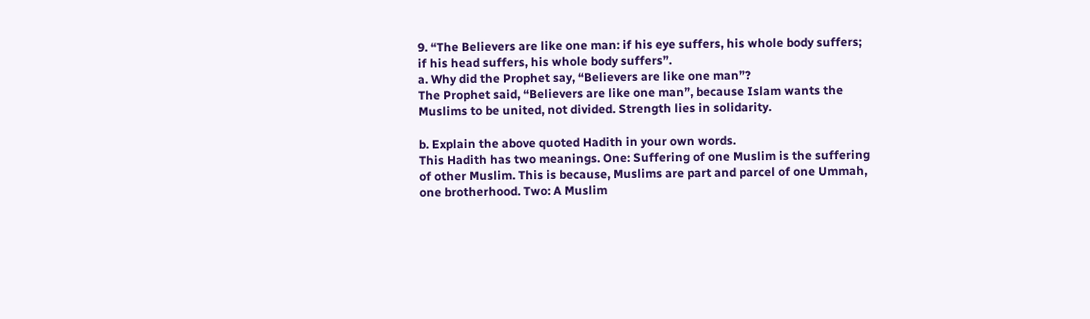9. “The Believers are like one man: if his eye suffers, his whole body suffers; if his head suffers, his whole body suffers”.
a. Why did the Prophet say, “Believers are like one man”?
The Prophet said, “Believers are like one man”, because Islam wants the Muslims to be united, not divided. Strength lies in solidarity.

b. Explain the above quoted Hadith in your own words.
This Hadith has two meanings. One: Suffering of one Muslim is the suffering of other Muslim. This is because, Muslims are part and parcel of one Ummah, one brotherhood. Two: A Muslim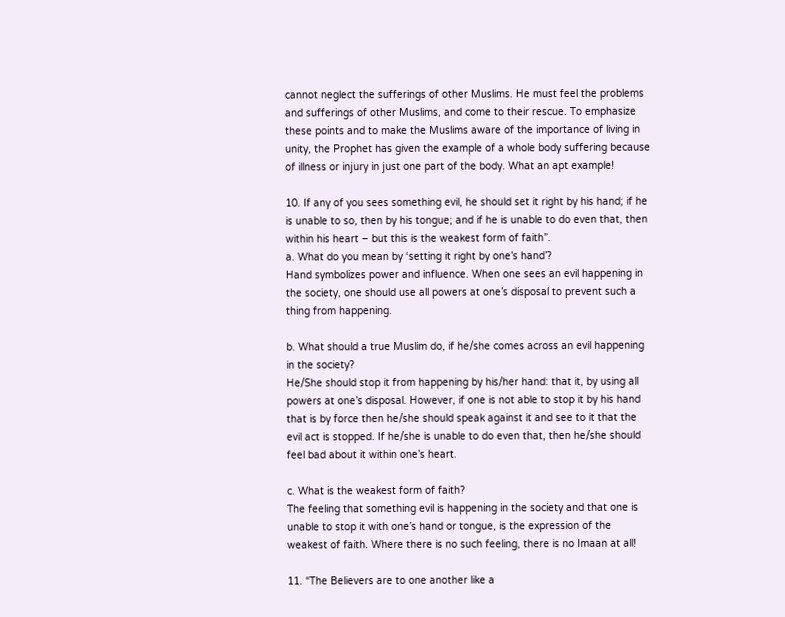cannot neglect the sufferings of other Muslims. He must feel the problems and sufferings of other Muslims, and come to their rescue. To emphasize these points and to make the Muslims aware of the importance of living in unity, the Prophet has given the example of a whole body suffering because of illness or injury in just one part of the body. What an apt example!

10. If any of you sees something evil, he should set it right by his hand; if he is unable to so, then by his tongue; and if he is unable to do even that, then within his heart – but this is the weakest form of faith”.
a. What do you mean by ‘setting it right by one’s hand’?
Hand symbolizes power and influence. When one sees an evil happening in the society, one should use all powers at one’s disposal to prevent such a thing from happening.

b. What should a true Muslim do, if he/she comes across an evil happening in the society?
He/She should stop it from happening by his/her hand: that it, by using all powers at one’s disposal. However, if one is not able to stop it by his hand that is by force then he/she should speak against it and see to it that the evil act is stopped. If he/she is unable to do even that, then he/she should feel bad about it within one’s heart.

c. What is the weakest form of faith?
The feeling that something evil is happening in the society and that one is unable to stop it with one’s hand or tongue, is the expression of the weakest of faith. Where there is no such feeling, there is no Imaan at all!

11. “The Believers are to one another like a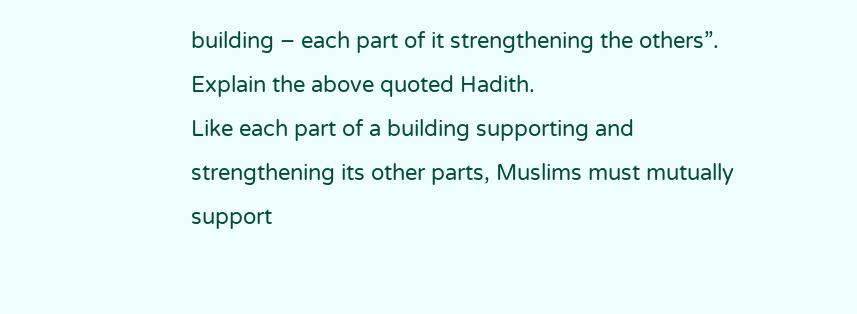building – each part of it strengthening the others”.
Explain the above quoted Hadith.
Like each part of a building supporting and strengthening its other parts, Muslims must mutually support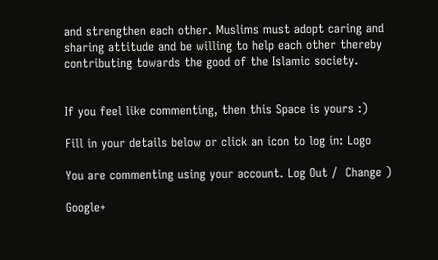and strengthen each other. Muslims must adopt caring and sharing attitude and be willing to help each other thereby contributing towards the good of the Islamic society.


If you feel like commenting, then this Space is yours :)

Fill in your details below or click an icon to log in: Logo

You are commenting using your account. Log Out /  Change )

Google+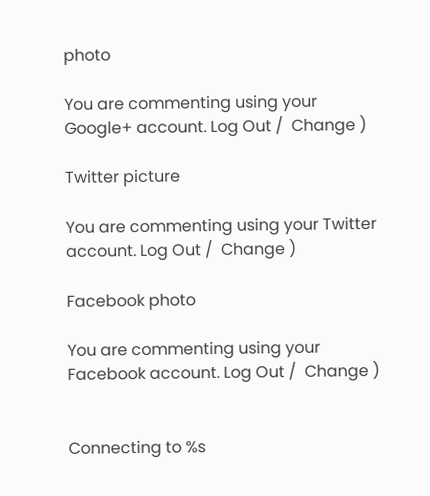photo

You are commenting using your Google+ account. Log Out /  Change )

Twitter picture

You are commenting using your Twitter account. Log Out /  Change )

Facebook photo

You are commenting using your Facebook account. Log Out /  Change )


Connecting to %s